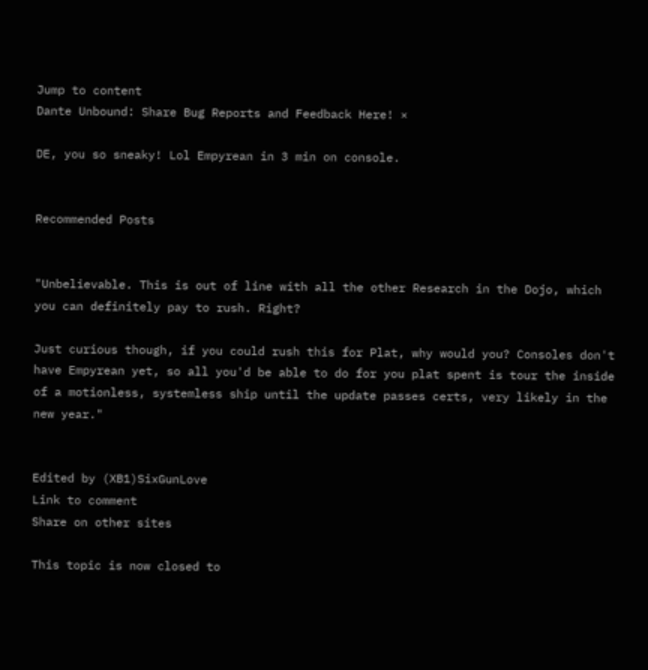Jump to content
Dante Unbound: Share Bug Reports and Feedback Here! ×

DE, you so sneaky! Lol Empyrean in 3 min on console.


Recommended Posts


"Unbelievable. This is out of line with all the other Research in the Dojo, which you can definitely pay to rush. Right?

Just curious though, if you could rush this for Plat, why would you? Consoles don't have Empyrean yet, so all you'd be able to do for you plat spent is tour the inside of a motionless, systemless ship until the update passes certs, very likely in the new year."


Edited by (XB1)SixGunLove
Link to comment
Share on other sites

This topic is now closed to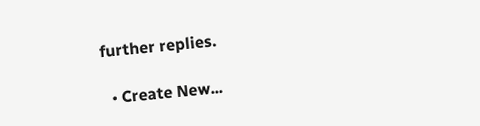further replies.

  • Create New...